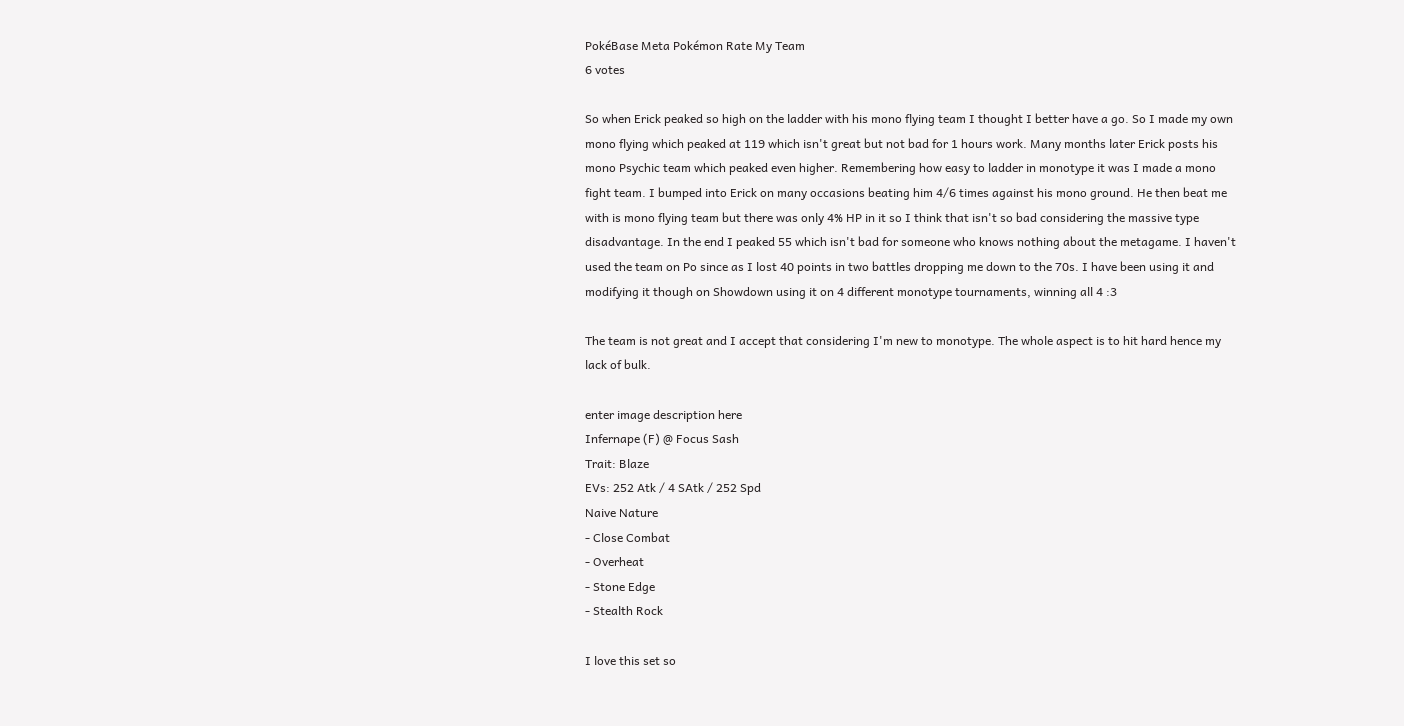PokéBase Meta Pokémon Rate My Team
6 votes

So when Erick peaked so high on the ladder with his mono flying team I thought I better have a go. So I made my own mono flying which peaked at 119 which isn't great but not bad for 1 hours work. Many months later Erick posts his mono Psychic team which peaked even higher. Remembering how easy to ladder in monotype it was I made a mono fight team. I bumped into Erick on many occasions beating him 4/6 times against his mono ground. He then beat me with is mono flying team but there was only 4% HP in it so I think that isn't so bad considering the massive type disadvantage. In the end I peaked 55 which isn't bad for someone who knows nothing about the metagame. I haven't used the team on Po since as I lost 40 points in two battles dropping me down to the 70s. I have been using it and modifying it though on Showdown using it on 4 different monotype tournaments, winning all 4 :3

The team is not great and I accept that considering I'm new to monotype. The whole aspect is to hit hard hence my lack of bulk.

enter image description here
Infernape (F) @ Focus Sash
Trait: Blaze
EVs: 252 Atk / 4 SAtk / 252 Spd
Naive Nature
- Close Combat
- Overheat
- Stone Edge
- Stealth Rock

I love this set so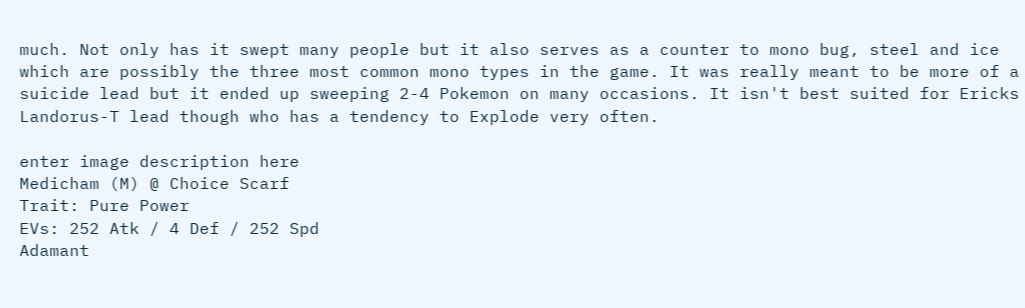much. Not only has it swept many people but it also serves as a counter to mono bug, steel and ice which are possibly the three most common mono types in the game. It was really meant to be more of a suicide lead but it ended up sweeping 2-4 Pokemon on many occasions. It isn't best suited for Ericks Landorus-T lead though who has a tendency to Explode very often.

enter image description here
Medicham (M) @ Choice Scarf
Trait: Pure Power
EVs: 252 Atk / 4 Def / 252 Spd
Adamant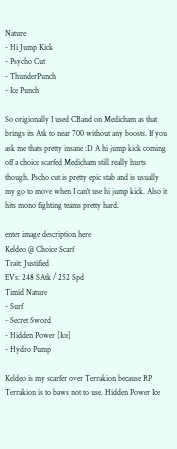Nature
- Hi Jump Kick
- Psycho Cut
- ThunderPunch
- Ice Punch

So origionally I used CBand on Medicham as that brings its Atk to near 700 without any boosts. If you ask me thats pretty insane :D A hi jump kick coming off a choice scarfed Medicham still really hurts though. Pscho cut is pretty epic stab and is usually my go to move when I can't use hi jump kick. Also it hits mono fighting teams pretty hard.

enter image description here
Keldeo @ Choice Scarf
Trait: Justified
EVs: 248 SAtk / 252 Spd
Timid Nature
- Surf
- Secret Sword
- Hidden Power [Ice]
- Hydro Pump

Keldeo is my scarfer over Terrakion because RP Terrakion is to baws not to use. Hidden Power Ice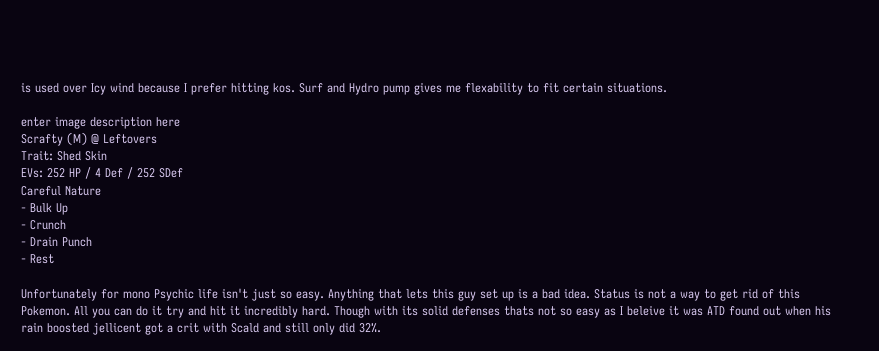is used over Icy wind because I prefer hitting kos. Surf and Hydro pump gives me flexability to fit certain situations.

enter image description here
Scrafty (M) @ Leftovers
Trait: Shed Skin
EVs: 252 HP / 4 Def / 252 SDef
Careful Nature
- Bulk Up
- Crunch
- Drain Punch
- Rest

Unfortunately for mono Psychic life isn't just so easy. Anything that lets this guy set up is a bad idea. Status is not a way to get rid of this Pokemon. All you can do it try and hit it incredibly hard. Though with its solid defenses thats not so easy as I beleive it was ATD found out when his rain boosted jellicent got a crit with Scald and still only did 32%.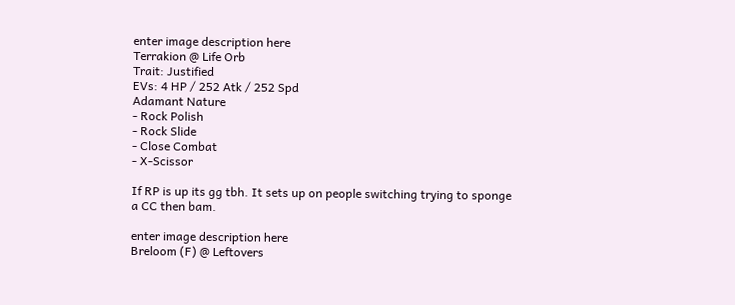enter image description here
Terrakion @ Life Orb
Trait: Justified
EVs: 4 HP / 252 Atk / 252 Spd
Adamant Nature
- Rock Polish
- Rock Slide
- Close Combat
- X-Scissor

If RP is up its gg tbh. It sets up on people switching trying to sponge a CC then bam.

enter image description here
Breloom (F) @ Leftovers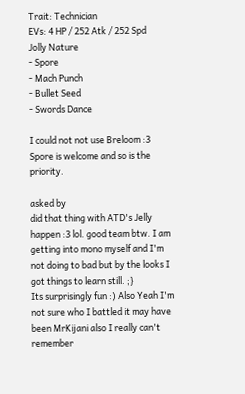Trait: Technician
EVs: 4 HP / 252 Atk / 252 Spd
Jolly Nature
- Spore
- Mach Punch
- Bullet Seed
- Swords Dance

I could not not use Breloom :3 Spore is welcome and so is the priority.

asked by
did that thing with ATD's Jelly happen :3 lol. good team btw. I am getting into mono myself and I'm not doing to bad but by the looks I got things to learn still. ;}
Its surprisingly fun :) Also Yeah I'm not sure who I battled it may have been MrKijani also I really can't remember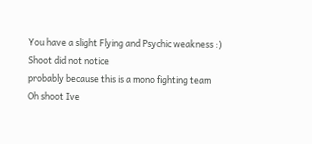You have a slight Flying and Psychic weakness :)
Shoot did not notice
probably because this is a mono fighting team
Oh shoot Ive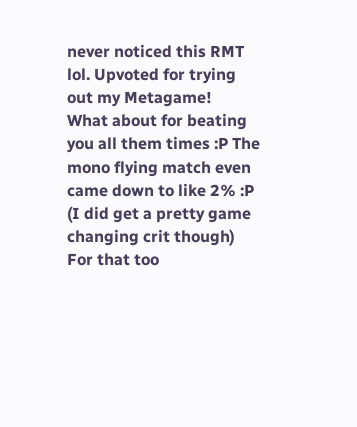never noticed this RMT lol. Upvoted for trying out my Metagame!
What about for beating you all them times :P The mono flying match even came down to like 2% :P (I did get a pretty game changing crit though)
For that too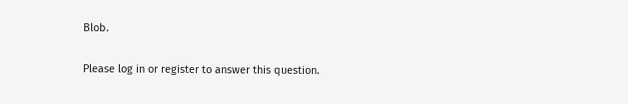Blob.

Please log in or register to answer this question.